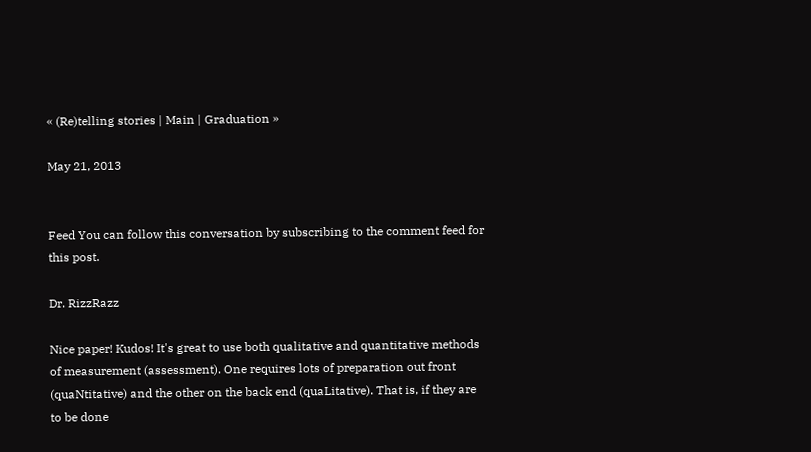« (Re)telling stories | Main | Graduation »

May 21, 2013


Feed You can follow this conversation by subscribing to the comment feed for this post.

Dr. RizzRazz

Nice paper! Kudos! It's great to use both qualitative and quantitative methods of measurement (assessment). One requires lots of preparation out front (quaNtitative) and the other on the back end (quaLitative). That is, if they are to be done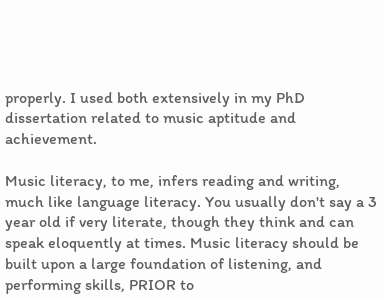properly. I used both extensively in my PhD dissertation related to music aptitude and achievement.

Music literacy, to me, infers reading and writing, much like language literacy. You usually don't say a 3 year old if very literate, though they think and can speak eloquently at times. Music literacy should be built upon a large foundation of listening, and performing skills, PRIOR to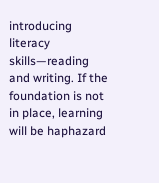introducing literacy skills—reading and writing. If the foundation is not in place, learning will be haphazard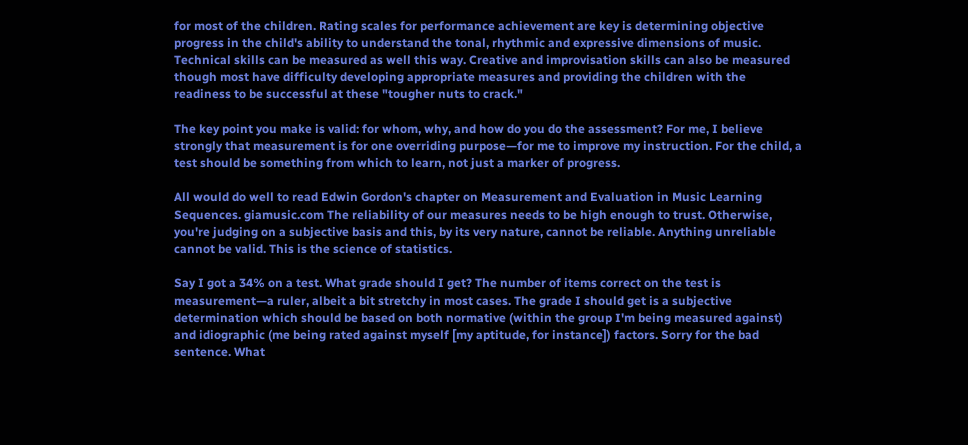for most of the children. Rating scales for performance achievement are key is determining objective progress in the child's ability to understand the tonal, rhythmic and expressive dimensions of music. Technical skills can be measured as well this way. Creative and improvisation skills can also be measured though most have difficulty developing appropriate measures and providing the children with the readiness to be successful at these "tougher nuts to crack."

The key point you make is valid: for whom, why, and how do you do the assessment? For me, I believe strongly that measurement is for one overriding purpose—for me to improve my instruction. For the child, a test should be something from which to learn, not just a marker of progress.

All would do well to read Edwin Gordon's chapter on Measurement and Evaluation in Music Learning Sequences. giamusic.com The reliability of our measures needs to be high enough to trust. Otherwise, you're judging on a subjective basis and this, by its very nature, cannot be reliable. Anything unreliable cannot be valid. This is the science of statistics.

Say I got a 34% on a test. What grade should I get? The number of items correct on the test is measurement—a ruler, albeit a bit stretchy in most cases. The grade I should get is a subjective determination which should be based on both normative (within the group I'm being measured against) and idiographic (me being rated against myself [my aptitude, for instance]) factors. Sorry for the bad sentence. What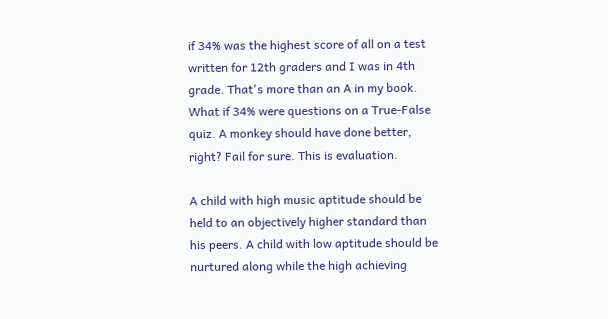if 34% was the highest score of all on a test written for 12th graders and I was in 4th grade. That's more than an A in my book. What if 34% were questions on a True-False quiz. A monkey should have done better, right? Fail for sure. This is evaluation.

A child with high music aptitude should be held to an objectively higher standard than his peers. A child with low aptitude should be nurtured along while the high achieving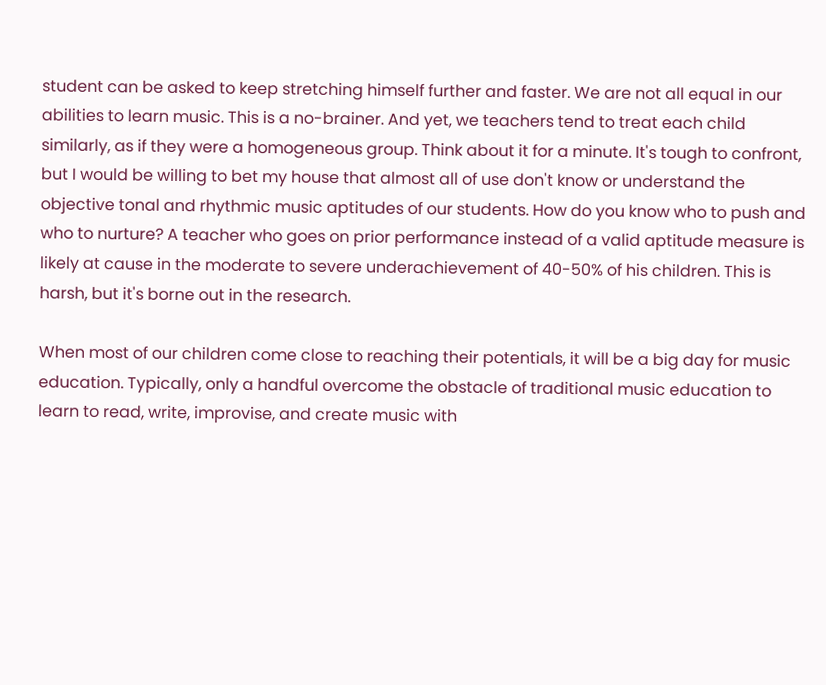student can be asked to keep stretching himself further and faster. We are not all equal in our abilities to learn music. This is a no-brainer. And yet, we teachers tend to treat each child similarly, as if they were a homogeneous group. Think about it for a minute. It's tough to confront, but I would be willing to bet my house that almost all of use don't know or understand the objective tonal and rhythmic music aptitudes of our students. How do you know who to push and who to nurture? A teacher who goes on prior performance instead of a valid aptitude measure is likely at cause in the moderate to severe underachievement of 40-50% of his children. This is harsh, but it's borne out in the research.

When most of our children come close to reaching their potentials, it will be a big day for music education. Typically, only a handful overcome the obstacle of traditional music education to learn to read, write, improvise, and create music with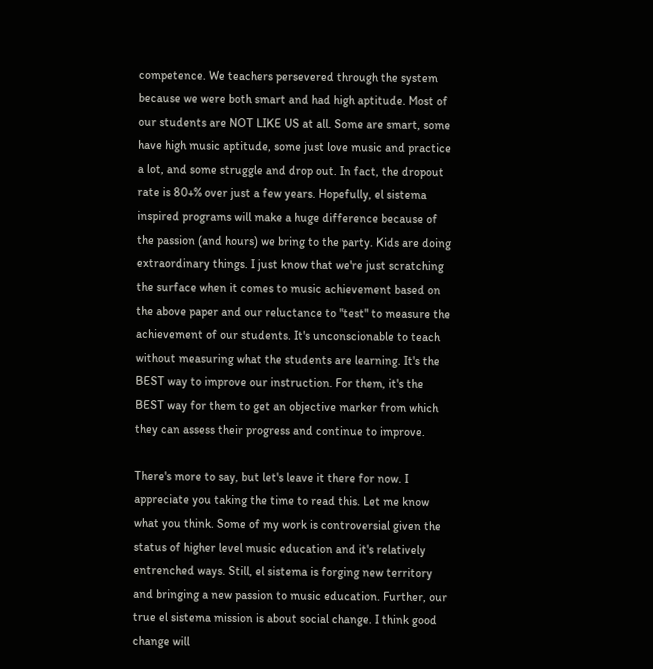competence. We teachers persevered through the system because we were both smart and had high aptitude. Most of our students are NOT LIKE US at all. Some are smart, some have high music aptitude, some just love music and practice a lot, and some struggle and drop out. In fact, the dropout rate is 80+% over just a few years. Hopefully, el sistema inspired programs will make a huge difference because of the passion (and hours) we bring to the party. Kids are doing extraordinary things. I just know that we're just scratching the surface when it comes to music achievement based on the above paper and our reluctance to "test" to measure the achievement of our students. It's unconscionable to teach without measuring what the students are learning. It's the BEST way to improve our instruction. For them, it's the BEST way for them to get an objective marker from which they can assess their progress and continue to improve.

There's more to say, but let's leave it there for now. I appreciate you taking the time to read this. Let me know what you think. Some of my work is controversial given the status of higher level music education and it's relatively entrenched ways. Still, el sistema is forging new territory and bringing a new passion to music education. Further, our true el sistema mission is about social change. I think good change will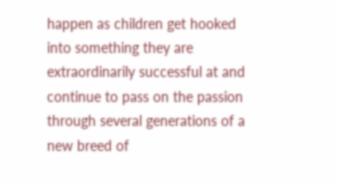happen as children get hooked into something they are extraordinarily successful at and continue to pass on the passion through several generations of a new breed of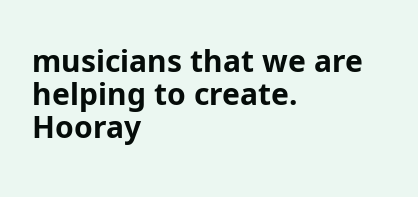musicians that we are helping to create. Hooray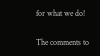for what we do!

The comments to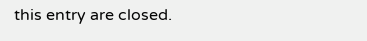this entry are closed.